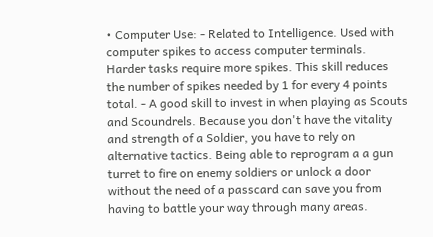• Computer Use: - Related to Intelligence. Used with computer spikes to access computer terminals. Harder tasks require more spikes. This skill reduces the number of spikes needed by 1 for every 4 points total. - A good skill to invest in when playing as Scouts and Scoundrels. Because you don't have the vitality and strength of a Soldier, you have to rely on alternative tactics. Being able to reprogram a a gun turret to fire on enemy soldiers or unlock a door without the need of a passcard can save you from having to battle your way through many areas.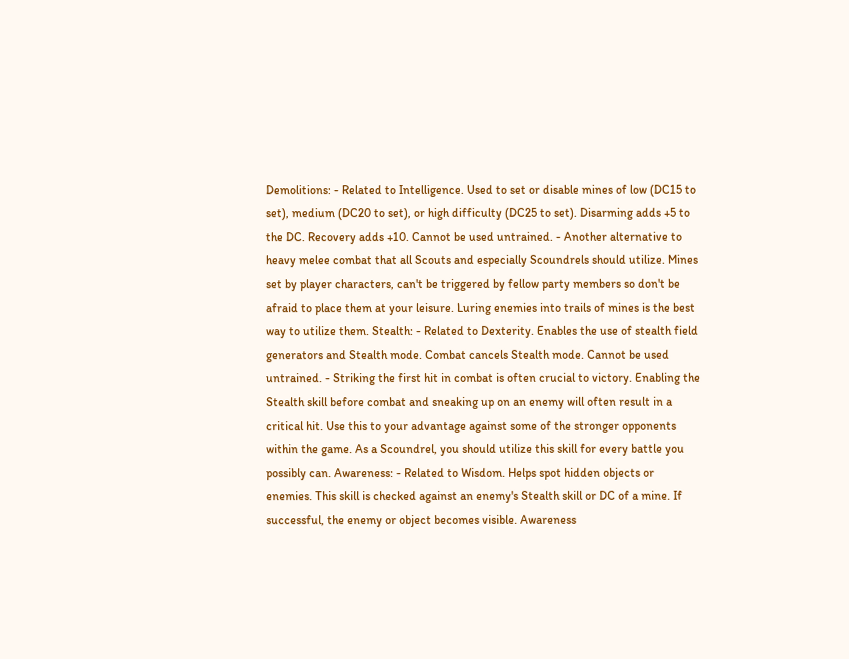Demolitions: - Related to Intelligence. Used to set or disable mines of low (DC15 to set), medium (DC20 to set), or high difficulty (DC25 to set). Disarming adds +5 to the DC. Recovery adds +10. Cannot be used untrained. - Another alternative to heavy melee combat that all Scouts and especially Scoundrels should utilize. Mines set by player characters, can't be triggered by fellow party members so don't be afraid to place them at your leisure. Luring enemies into trails of mines is the best way to utilize them. Stealth: - Related to Dexterity. Enables the use of stealth field generators and Stealth mode. Combat cancels Stealth mode. Cannot be used untrained. - Striking the first hit in combat is often crucial to victory. Enabling the Stealth skill before combat and sneaking up on an enemy will often result in a critical hit. Use this to your advantage against some of the stronger opponents within the game. As a Scoundrel, you should utilize this skill for every battle you possibly can. Awareness: - Related to Wisdom. Helps spot hidden objects or enemies. This skill is checked against an enemy's Stealth skill or DC of a mine. If successful, the enemy or object becomes visible. Awareness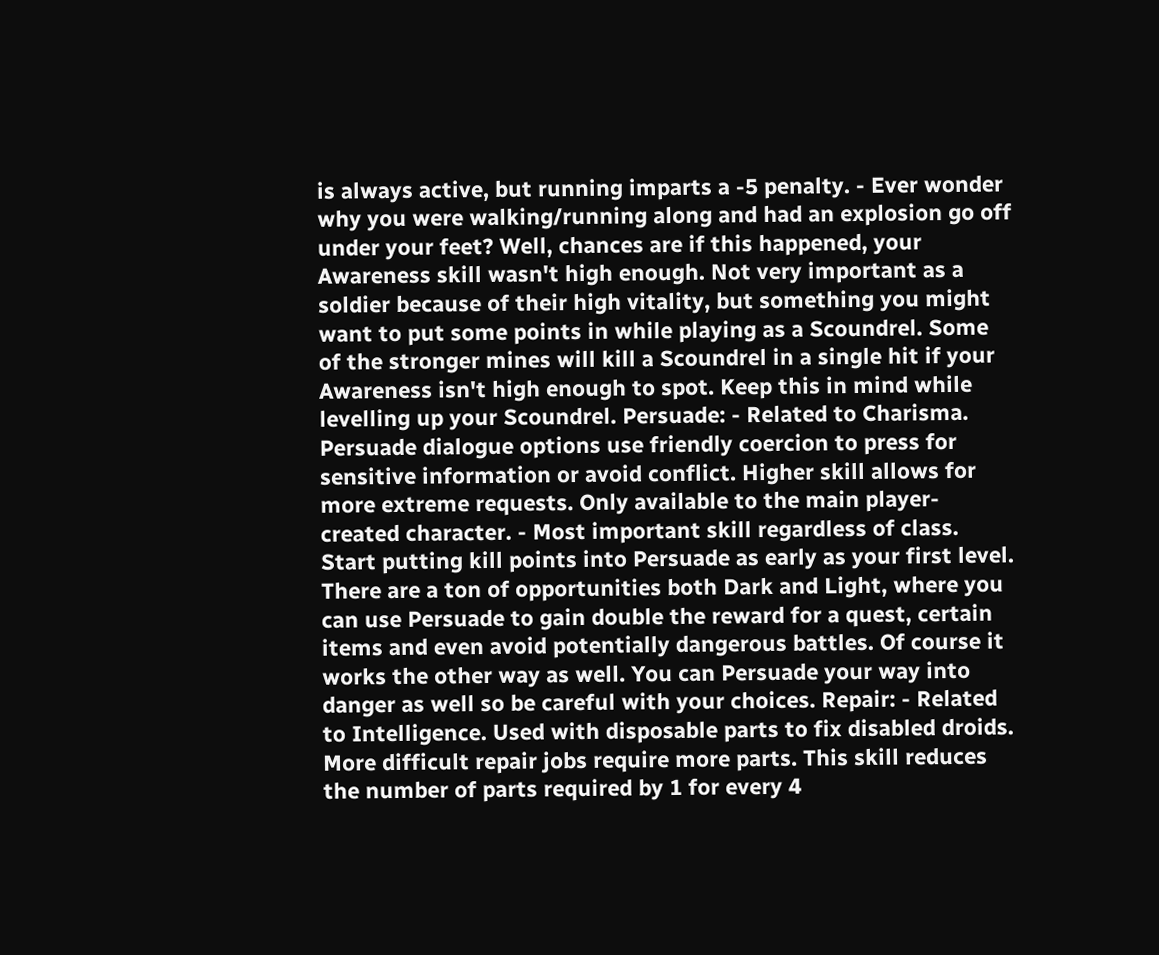is always active, but running imparts a -5 penalty. - Ever wonder why you were walking/running along and had an explosion go off under your feet? Well, chances are if this happened, your Awareness skill wasn't high enough. Not very important as a soldier because of their high vitality, but something you might want to put some points in while playing as a Scoundrel. Some of the stronger mines will kill a Scoundrel in a single hit if your Awareness isn't high enough to spot. Keep this in mind while levelling up your Scoundrel. Persuade: - Related to Charisma. Persuade dialogue options use friendly coercion to press for sensitive information or avoid conflict. Higher skill allows for more extreme requests. Only available to the main player-created character. - Most important skill regardless of class. Start putting kill points into Persuade as early as your first level. There are a ton of opportunities both Dark and Light, where you can use Persuade to gain double the reward for a quest, certain items and even avoid potentially dangerous battles. Of course it works the other way as well. You can Persuade your way into danger as well so be careful with your choices. Repair: - Related to Intelligence. Used with disposable parts to fix disabled droids. More difficult repair jobs require more parts. This skill reduces the number of parts required by 1 for every 4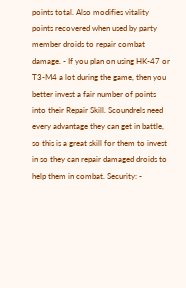points total. Also modifies vitality points recovered when used by party member droids to repair combat damage. - If you plan on using HK-47 or T3-M4 a lot during the game, then you better invest a fair number of points into their Repair Skill. Scoundrels need every advantage they can get in battle, so this is a great skill for them to invest in so they can repair damaged droids to help them in combat. Security: -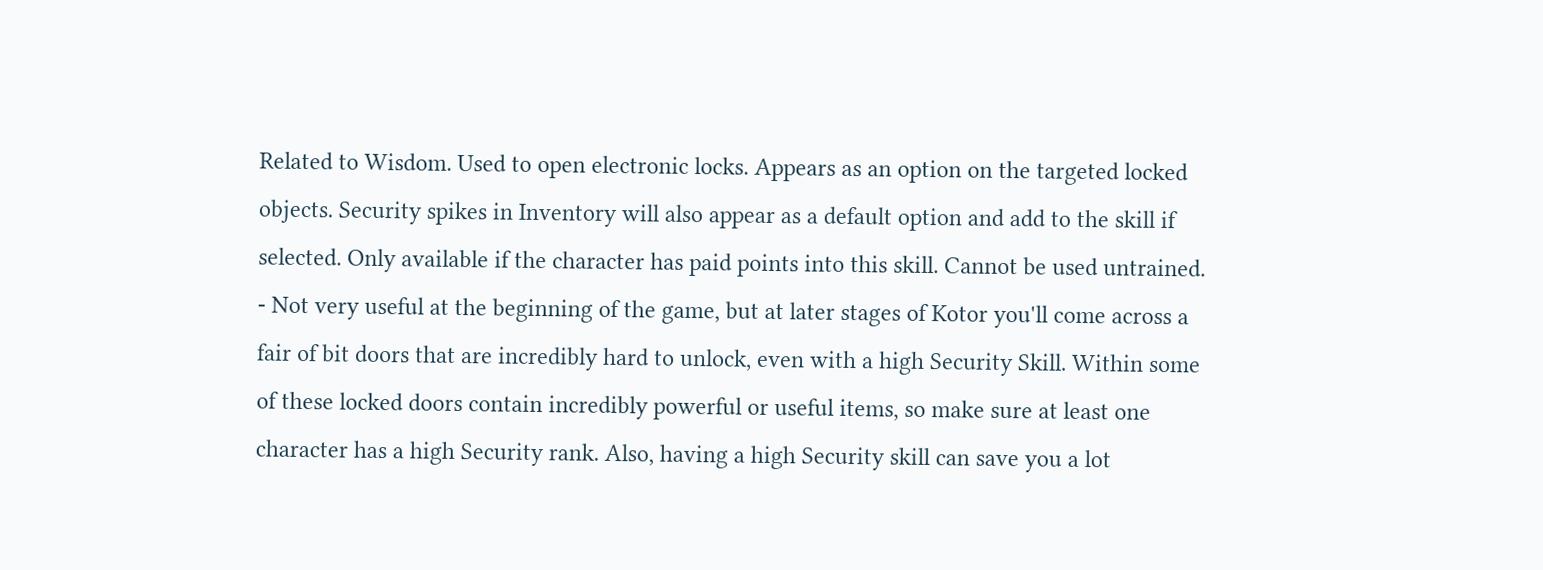Related to Wisdom. Used to open electronic locks. Appears as an option on the targeted locked objects. Security spikes in Inventory will also appear as a default option and add to the skill if selected. Only available if the character has paid points into this skill. Cannot be used untrained. - Not very useful at the beginning of the game, but at later stages of Kotor you'll come across a fair of bit doors that are incredibly hard to unlock, even with a high Security Skill. Within some of these locked doors contain incredibly powerful or useful items, so make sure at least one character has a high Security rank. Also, having a high Security skill can save you a lot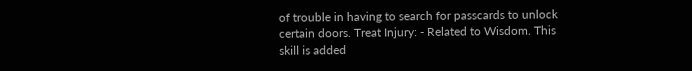of trouble in having to search for passcards to unlock certain doors. Treat Injury: - Related to Wisdom. This skill is added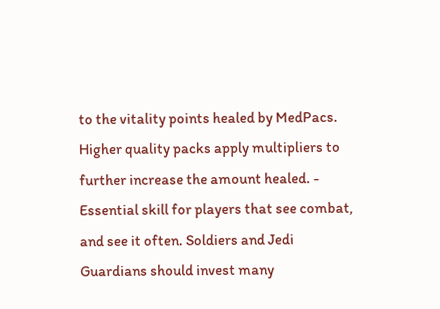to the vitality points healed by MedPacs. Higher quality packs apply multipliers to further increase the amount healed. - Essential skill for players that see combat, and see it often. Soldiers and Jedi Guardians should invest many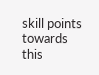skill points towards this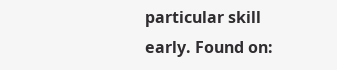particular skill early. Found on: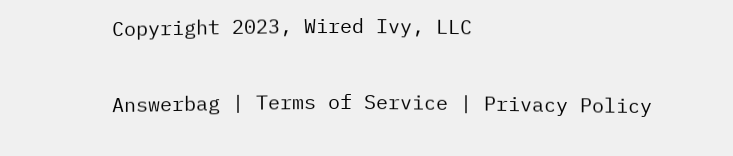Copyright 2023, Wired Ivy, LLC

Answerbag | Terms of Service | Privacy Policy